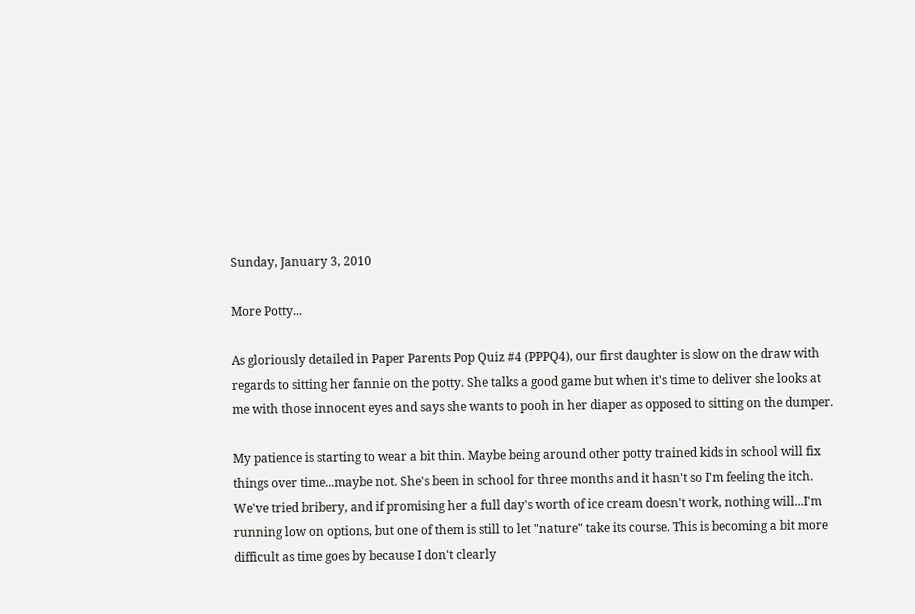Sunday, January 3, 2010

More Potty...

As gloriously detailed in Paper Parents Pop Quiz #4 (PPPQ4), our first daughter is slow on the draw with regards to sitting her fannie on the potty. She talks a good game but when it's time to deliver she looks at me with those innocent eyes and says she wants to pooh in her diaper as opposed to sitting on the dumper.

My patience is starting to wear a bit thin. Maybe being around other potty trained kids in school will fix things over time...maybe not. She's been in school for three months and it hasn't so I'm feeling the itch. We've tried bribery, and if promising her a full day's worth of ice cream doesn't work, nothing will...I'm running low on options, but one of them is still to let "nature" take its course. This is becoming a bit more difficult as time goes by because I don't clearly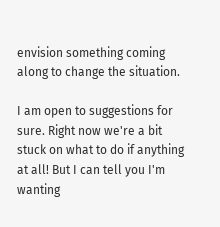envision something coming along to change the situation.

I am open to suggestions for sure. Right now we're a bit stuck on what to do if anything at all! But I can tell you I'm wanting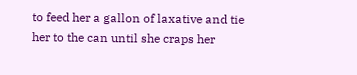to feed her a gallon of laxative and tie her to the can until she craps her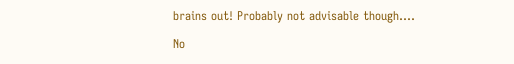brains out! Probably not advisable though....

No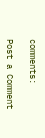comments:

Post a Comment